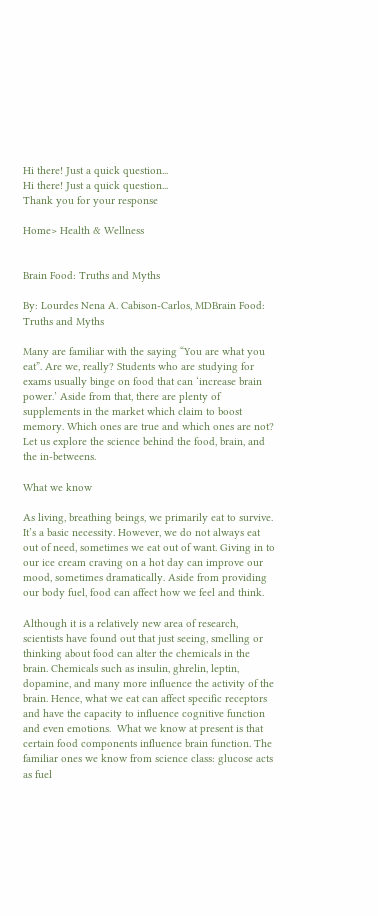Hi there! Just a quick question...
Hi there! Just a quick question...
Thank you for your response

Home> Health & Wellness


Brain Food: Truths and Myths

By: Lourdes Nena A. Cabison-Carlos, MDBrain Food: Truths and Myths

Many are familiar with the saying “You are what you eat”. Are we, really? Students who are studying for exams usually binge on food that can ‘increase brain power.’ Aside from that, there are plenty of supplements in the market which claim to boost memory. Which ones are true and which ones are not? Let us explore the science behind the food, brain, and the in-betweens.

What we know

As living, breathing beings, we primarily eat to survive. It’s a basic necessity. However, we do not always eat out of need, sometimes we eat out of want. Giving in to our ice cream craving on a hot day can improve our mood, sometimes dramatically. Aside from providing our body fuel, food can affect how we feel and think.

Although it is a relatively new area of research, scientists have found out that just seeing, smelling or thinking about food can alter the chemicals in the brain. Chemicals such as insulin, ghrelin, leptin, dopamine, and many more influence the activity of the brain. Hence, what we eat can affect specific receptors and have the capacity to influence cognitive function and even emotions.  What we know at present is that certain food components influence brain function. The familiar ones we know from science class: glucose acts as fuel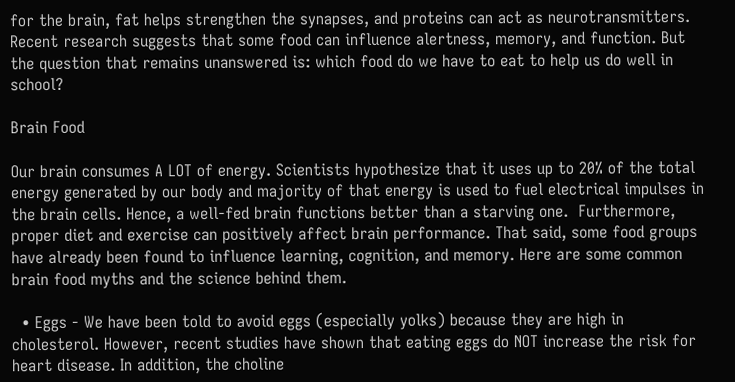for the brain, fat helps strengthen the synapses, and proteins can act as neurotransmitters. Recent research suggests that some food can influence alertness, memory, and function. But the question that remains unanswered is: which food do we have to eat to help us do well in school?

Brain Food

Our brain consumes A LOT of energy. Scientists hypothesize that it uses up to 20% of the total energy generated by our body and majority of that energy is used to fuel electrical impulses in the brain cells. Hence, a well-fed brain functions better than a starving one.  Furthermore, proper diet and exercise can positively affect brain performance. That said, some food groups have already been found to influence learning, cognition, and memory. Here are some common brain food myths and the science behind them.

  • Eggs - We have been told to avoid eggs (especially yolks) because they are high in cholesterol. However, recent studies have shown that eating eggs do NOT increase the risk for heart disease. In addition, the choline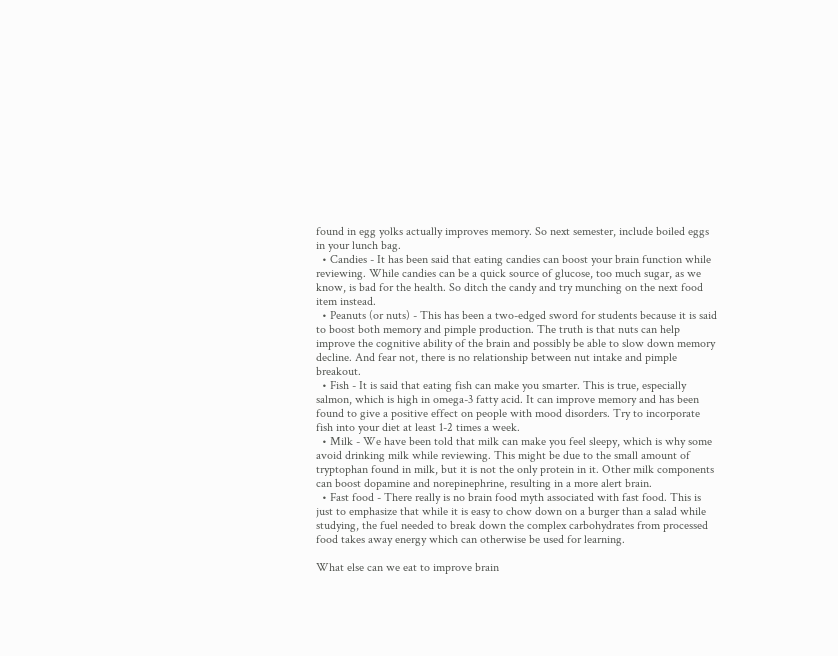found in egg yolks actually improves memory. So next semester, include boiled eggs in your lunch bag.
  • Candies - It has been said that eating candies can boost your brain function while reviewing. While candies can be a quick source of glucose, too much sugar, as we know, is bad for the health. So ditch the candy and try munching on the next food item instead.
  • Peanuts (or nuts) - This has been a two-edged sword for students because it is said to boost both memory and pimple production. The truth is that nuts can help improve the cognitive ability of the brain and possibly be able to slow down memory decline. And fear not, there is no relationship between nut intake and pimple breakout.
  • Fish - It is said that eating fish can make you smarter. This is true, especially salmon, which is high in omega-3 fatty acid. It can improve memory and has been found to give a positive effect on people with mood disorders. Try to incorporate fish into your diet at least 1-2 times a week.
  • Milk - We have been told that milk can make you feel sleepy, which is why some avoid drinking milk while reviewing. This might be due to the small amount of tryptophan found in milk, but it is not the only protein in it. Other milk components can boost dopamine and norepinephrine, resulting in a more alert brain.
  • Fast food - There really is no brain food myth associated with fast food. This is just to emphasize that while it is easy to chow down on a burger than a salad while studying, the fuel needed to break down the complex carbohydrates from processed food takes away energy which can otherwise be used for learning.

What else can we eat to improve brain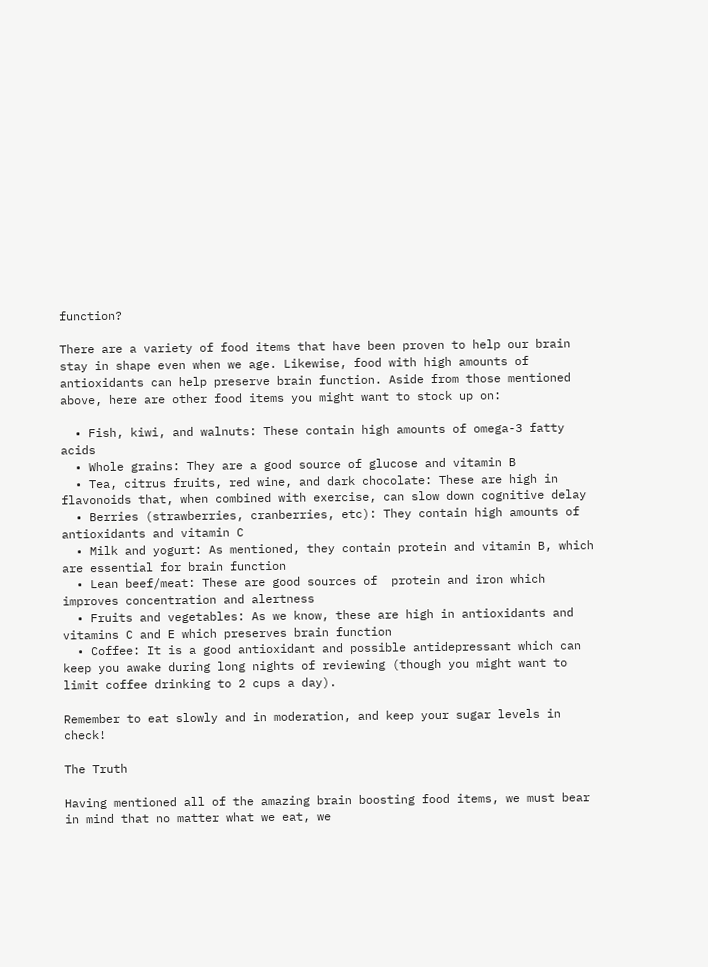function?

There are a variety of food items that have been proven to help our brain stay in shape even when we age. Likewise, food with high amounts of antioxidants can help preserve brain function. Aside from those mentioned above, here are other food items you might want to stock up on:

  • Fish, kiwi, and walnuts: These contain high amounts of omega-3 fatty acids
  • Whole grains: They are a good source of glucose and vitamin B
  • Tea, citrus fruits, red wine, and dark chocolate: These are high in flavonoids that, when combined with exercise, can slow down cognitive delay
  • Berries (strawberries, cranberries, etc): They contain high amounts of antioxidants and vitamin C
  • Milk and yogurt: As mentioned, they contain protein and vitamin B, which are essential for brain function
  • Lean beef/meat: These are good sources of  protein and iron which improves concentration and alertness
  • Fruits and vegetables: As we know, these are high in antioxidants and vitamins C and E which preserves brain function
  • Coffee: It is a good antioxidant and possible antidepressant which can keep you awake during long nights of reviewing (though you might want to limit coffee drinking to 2 cups a day).

Remember to eat slowly and in moderation, and keep your sugar levels in check!

The Truth

Having mentioned all of the amazing brain boosting food items, we must bear in mind that no matter what we eat, we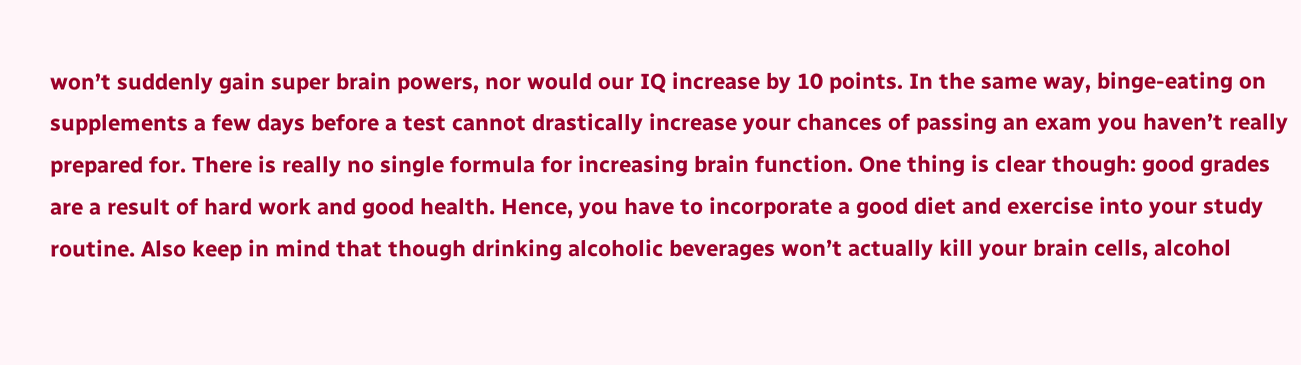won’t suddenly gain super brain powers, nor would our IQ increase by 10 points. In the same way, binge-eating on supplements a few days before a test cannot drastically increase your chances of passing an exam you haven’t really prepared for. There is really no single formula for increasing brain function. One thing is clear though: good grades are a result of hard work and good health. Hence, you have to incorporate a good diet and exercise into your study routine. Also keep in mind that though drinking alcoholic beverages won’t actually kill your brain cells, alcohol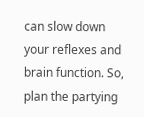can slow down your reflexes and brain function. So, plan the partying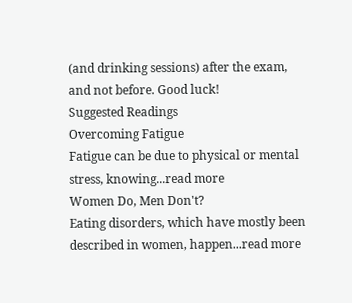(and drinking sessions) after the exam, and not before. Good luck!
Suggested Readings
Overcoming Fatigue
Fatigue can be due to physical or mental stress, knowing...read more
Women Do, Men Don't?
Eating disorders, which have mostly been described in women, happen...read more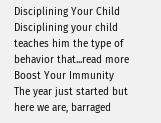Disciplining Your Child
Disciplining your child teaches him the type of behavior that...read more
Boost Your Immunity
The year just started but here we are, barraged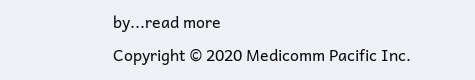by...read more
Copyright © 2020 Medicomm Pacific Inc.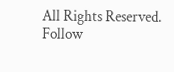All Rights Reserved.
Follow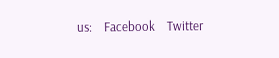us:    Facebook    Twitter